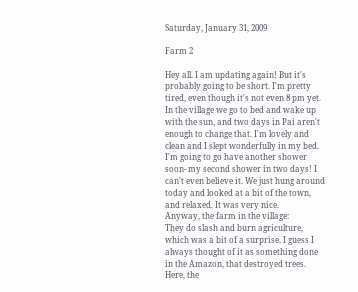Saturday, January 31, 2009

Farm 2

Hey all. I am updating again! But it's probably going to be short. I'm pretty tired, even though it's not even 8 pm yet. In the village we go to bed and wake up with the sun, and two days in Pai aren't enough to change that. I'm lovely and clean and I slept wonderfully in my bed. I'm going to go have another shower soon- my second shower in two days! I can't even believe it. We just hung around today and looked at a bit of the town, and relaxed. It was very nice.
Anyway, the farm in the village:
They do slash and burn agriculture, which was a bit of a surprise. I guess I always thought of it as something done in the Amazon, that destroyed trees. Here, the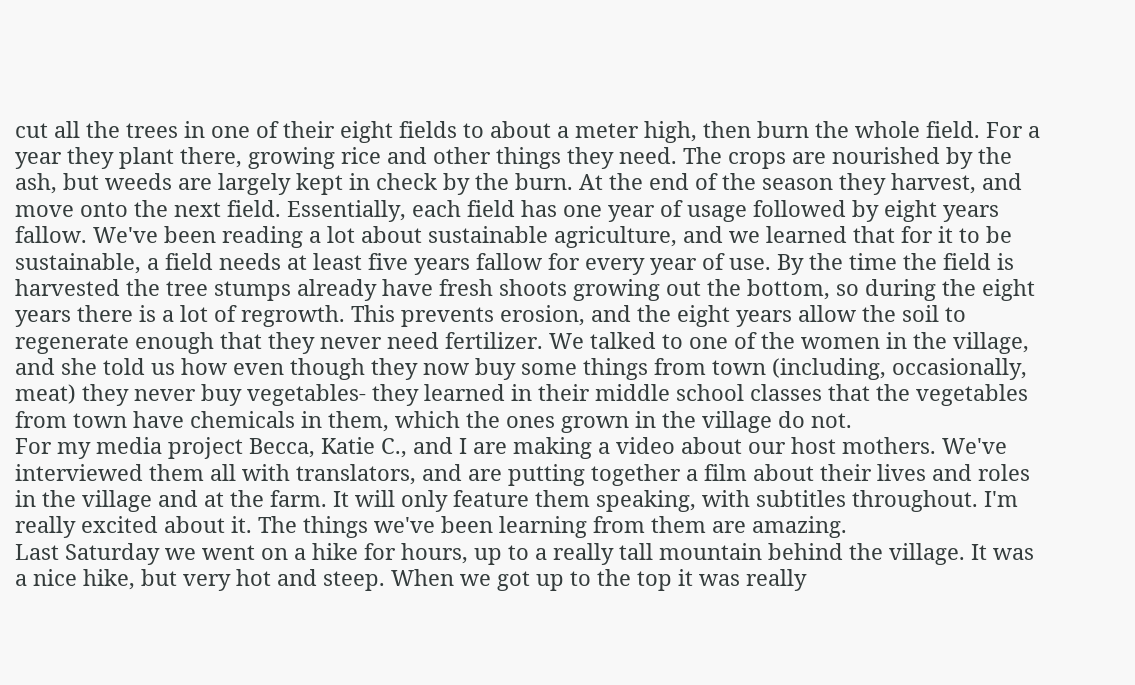cut all the trees in one of their eight fields to about a meter high, then burn the whole field. For a year they plant there, growing rice and other things they need. The crops are nourished by the ash, but weeds are largely kept in check by the burn. At the end of the season they harvest, and move onto the next field. Essentially, each field has one year of usage followed by eight years fallow. We've been reading a lot about sustainable agriculture, and we learned that for it to be sustainable, a field needs at least five years fallow for every year of use. By the time the field is harvested the tree stumps already have fresh shoots growing out the bottom, so during the eight years there is a lot of regrowth. This prevents erosion, and the eight years allow the soil to regenerate enough that they never need fertilizer. We talked to one of the women in the village, and she told us how even though they now buy some things from town (including, occasionally, meat) they never buy vegetables- they learned in their middle school classes that the vegetables from town have chemicals in them, which the ones grown in the village do not.
For my media project Becca, Katie C., and I are making a video about our host mothers. We've interviewed them all with translators, and are putting together a film about their lives and roles in the village and at the farm. It will only feature them speaking, with subtitles throughout. I'm really excited about it. The things we've been learning from them are amazing.
Last Saturday we went on a hike for hours, up to a really tall mountain behind the village. It was a nice hike, but very hot and steep. When we got up to the top it was really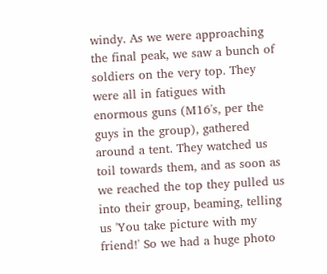windy. As we were approaching the final peak, we saw a bunch of soldiers on the very top. They were all in fatigues with enormous guns (M16's, per the guys in the group), gathered around a tent. They watched us toil towards them, and as soon as we reached the top they pulled us into their group, beaming, telling us 'You take picture with my friend!' So we had a huge photo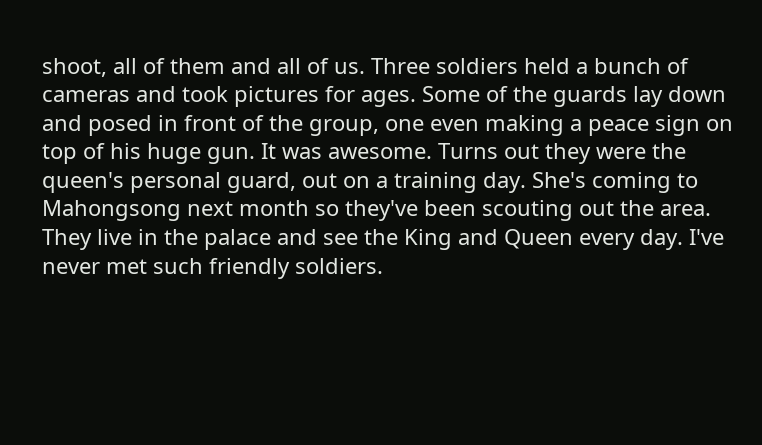shoot, all of them and all of us. Three soldiers held a bunch of cameras and took pictures for ages. Some of the guards lay down and posed in front of the group, one even making a peace sign on top of his huge gun. It was awesome. Turns out they were the queen's personal guard, out on a training day. She's coming to Mahongsong next month so they've been scouting out the area. They live in the palace and see the King and Queen every day. I've never met such friendly soldiers.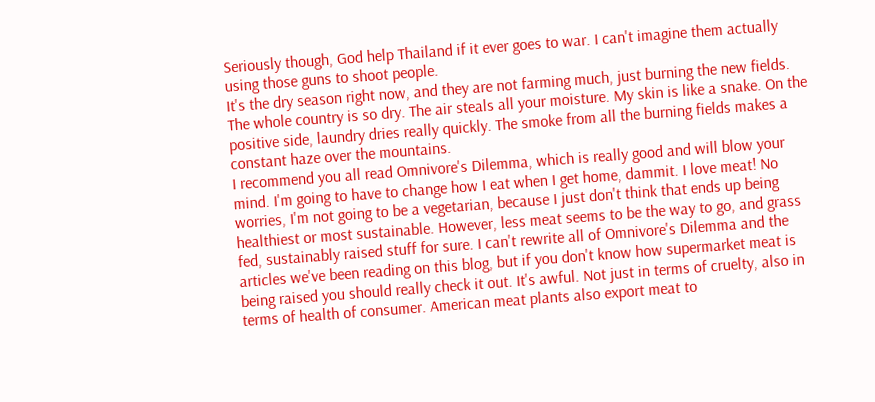Seriously though, God help Thailand if it ever goes to war. I can't imagine them actually using those guns to shoot people.
It's the dry season right now, and they are not farming much, just burning the new fields. The whole country is so dry. The air steals all your moisture. My skin is like a snake. On the positive side, laundry dries really quickly. The smoke from all the burning fields makes a constant haze over the mountains.
I recommend you all read Omnivore's Dilemma, which is really good and will blow your mind. I'm going to have to change how I eat when I get home, dammit. I love meat! No worries, I'm not going to be a vegetarian, because I just don't think that ends up being healthiest or most sustainable. However, less meat seems to be the way to go, and grass fed, sustainably raised stuff for sure. I can't rewrite all of Omnivore's Dilemma and the articles we've been reading on this blog, but if you don't know how supermarket meat is being raised you should really check it out. It's awful. Not just in terms of cruelty, also in terms of health of consumer. American meat plants also export meat to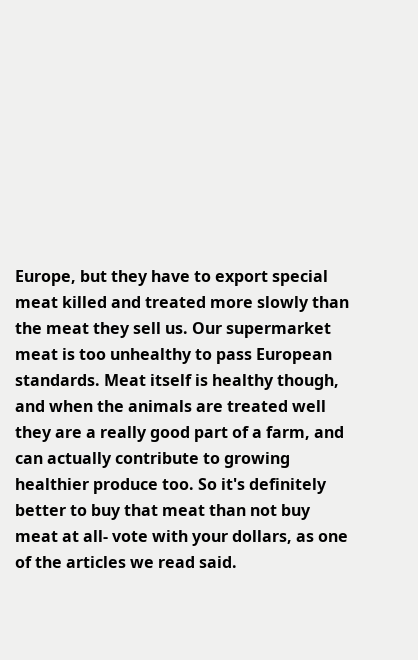Europe, but they have to export special meat killed and treated more slowly than the meat they sell us. Our supermarket meat is too unhealthy to pass European standards. Meat itself is healthy though, and when the animals are treated well they are a really good part of a farm, and can actually contribute to growing healthier produce too. So it's definitely better to buy that meat than not buy meat at all- vote with your dollars, as one of the articles we read said.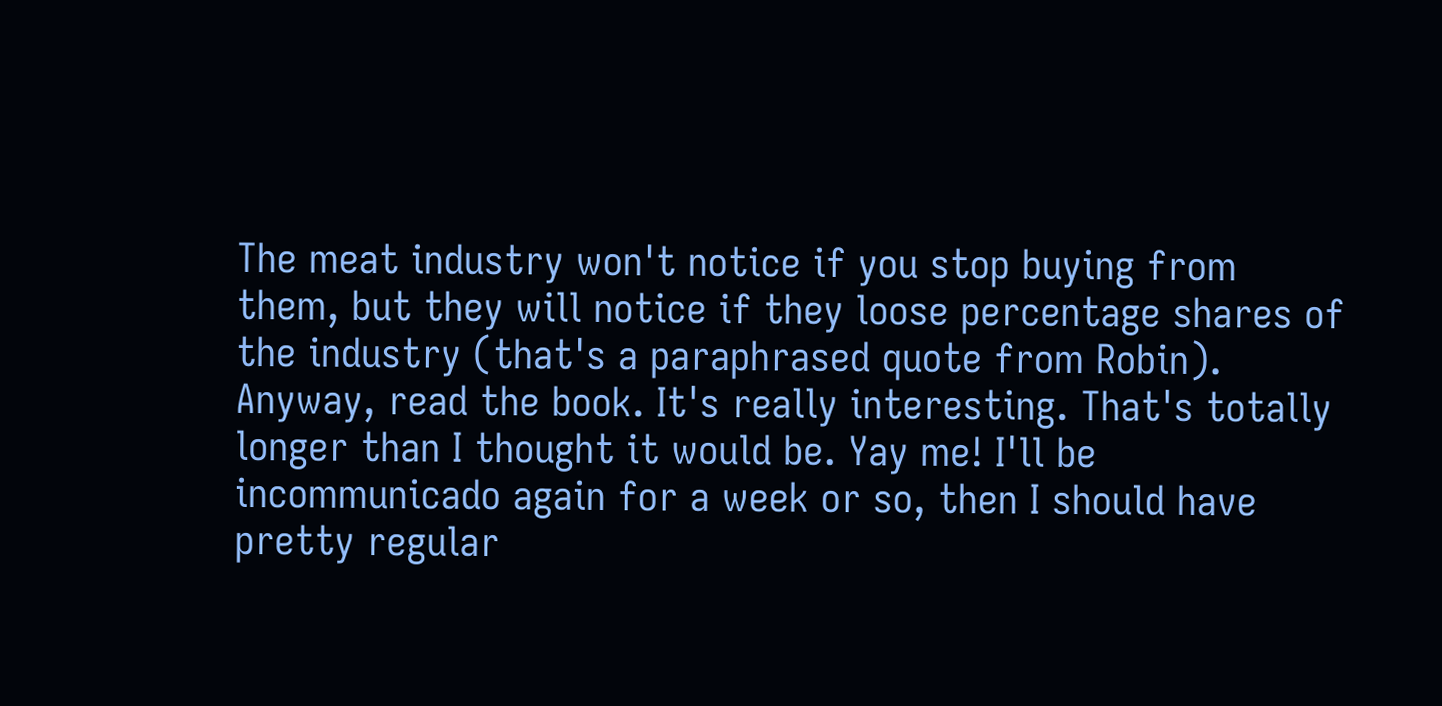The meat industry won't notice if you stop buying from them, but they will notice if they loose percentage shares of the industry (that's a paraphrased quote from Robin). Anyway, read the book. It's really interesting. That's totally longer than I thought it would be. Yay me! I'll be incommunicado again for a week or so, then I should have pretty regular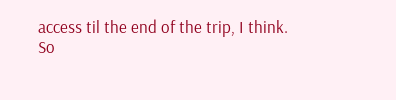access til the end of the trip, I think.
So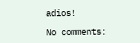adios!

No comments: